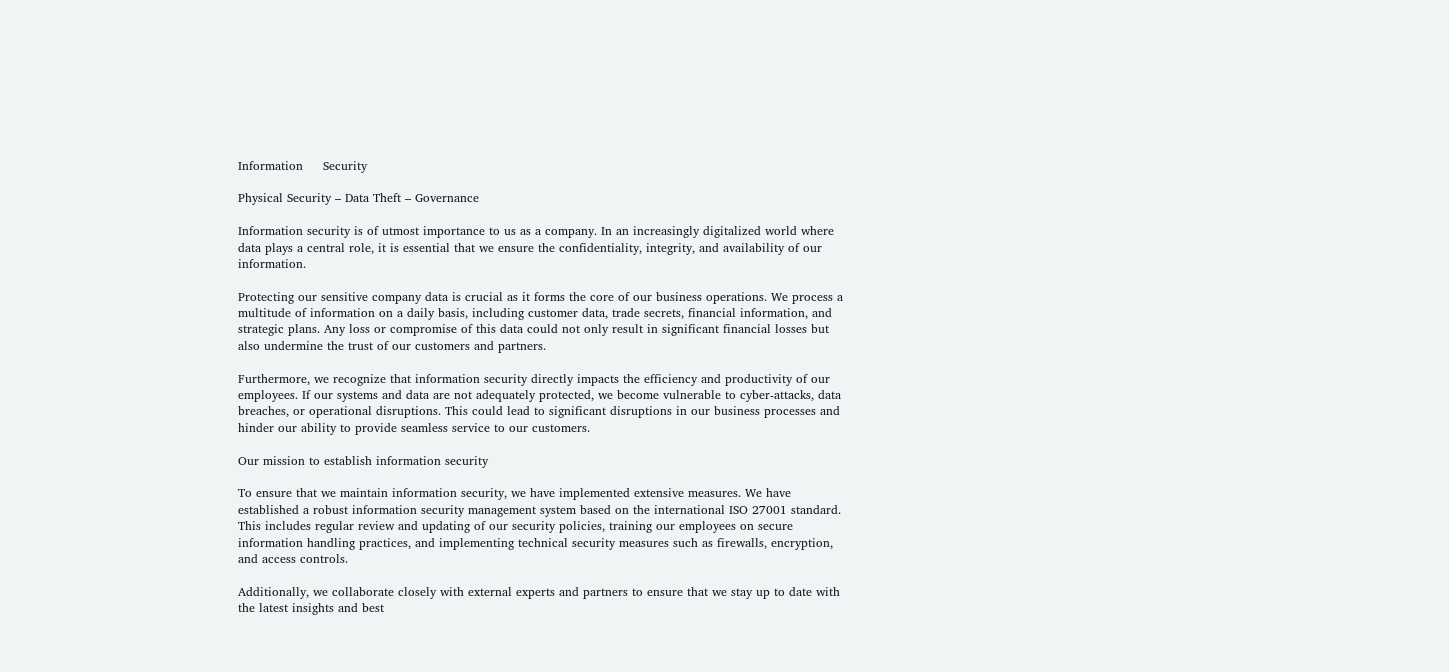Information     Security

Physical Security – Data Theft – Governance

Information security is of utmost importance to us as a company. In an increasingly digitalized world where data plays a central role, it is essential that we ensure the confidentiality, integrity, and availability of our information.

Protecting our sensitive company data is crucial as it forms the core of our business operations. We process a multitude of information on a daily basis, including customer data, trade secrets, financial information, and strategic plans. Any loss or compromise of this data could not only result in significant financial losses but also undermine the trust of our customers and partners.

Furthermore, we recognize that information security directly impacts the efficiency and productivity of our employees. If our systems and data are not adequately protected, we become vulnerable to cyber-attacks, data breaches, or operational disruptions. This could lead to significant disruptions in our business processes and hinder our ability to provide seamless service to our customers.

Our mission to establish information security

To ensure that we maintain information security, we have implemented extensive measures. We have established a robust information security management system based on the international ISO 27001 standard. This includes regular review and updating of our security policies, training our employees on secure information handling practices, and implementing technical security measures such as firewalls, encryption, and access controls.

Additionally, we collaborate closely with external experts and partners to ensure that we stay up to date with the latest insights and best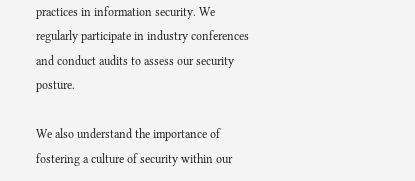practices in information security. We regularly participate in industry conferences and conduct audits to assess our security posture.

We also understand the importance of fostering a culture of security within our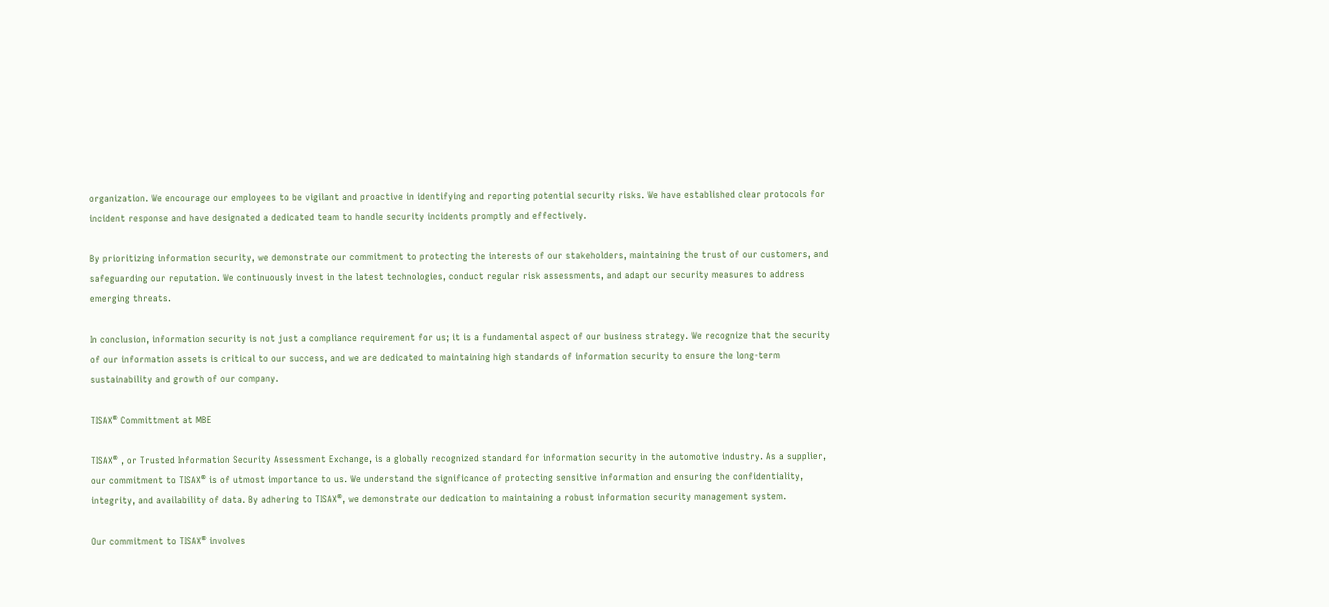organization. We encourage our employees to be vigilant and proactive in identifying and reporting potential security risks. We have established clear protocols for incident response and have designated a dedicated team to handle security incidents promptly and effectively.

By prioritizing information security, we demonstrate our commitment to protecting the interests of our stakeholders, maintaining the trust of our customers, and safeguarding our reputation. We continuously invest in the latest technologies, conduct regular risk assessments, and adapt our security measures to address emerging threats.

In conclusion, information security is not just a compliance requirement for us; it is a fundamental aspect of our business strategy. We recognize that the security of our information assets is critical to our success, and we are dedicated to maintaining high standards of information security to ensure the long-term sustainability and growth of our company.

TISAX® Committment at MBE

TISAX® , or Trusted Information Security Assessment Exchange, is a globally recognized standard for information security in the automotive industry. As a supplier, our commitment to TISAX® is of utmost importance to us. We understand the significance of protecting sensitive information and ensuring the confidentiality, integrity, and availability of data. By adhering to TISAX®, we demonstrate our dedication to maintaining a robust information security management system.

Our commitment to TISAX® involves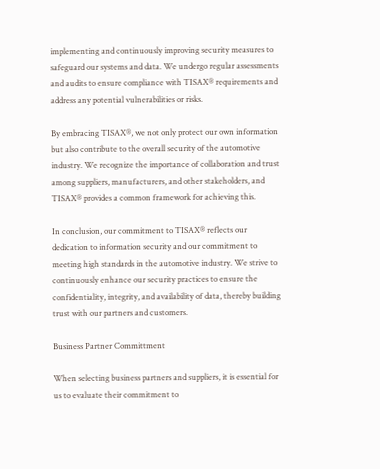implementing and continuously improving security measures to safeguard our systems and data. We undergo regular assessments and audits to ensure compliance with TISAX® requirements and address any potential vulnerabilities or risks.

By embracing TISAX®, we not only protect our own information but also contribute to the overall security of the automotive industry. We recognize the importance of collaboration and trust among suppliers, manufacturers, and other stakeholders, and TISAX® provides a common framework for achieving this.

In conclusion, our commitment to TISAX® reflects our dedication to information security and our commitment to meeting high standards in the automotive industry. We strive to continuously enhance our security practices to ensure the confidentiality, integrity, and availability of data, thereby building trust with our partners and customers.

Business Partner Committment

When selecting business partners and suppliers, it is essential for us to evaluate their commitment to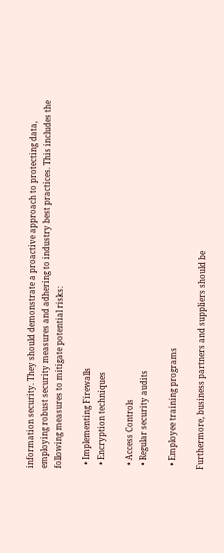information security. They should demonstrate a proactive approach to protecting data, employing robust security measures and adhering to industry best practices. This includes the following measures to mitigate potential risks:

  • Implementing Firewalls
  • Encryption techniques

  • Access Controls
  • Regular security audits

  • Employee training programs

Furthermore, business partners and suppliers should be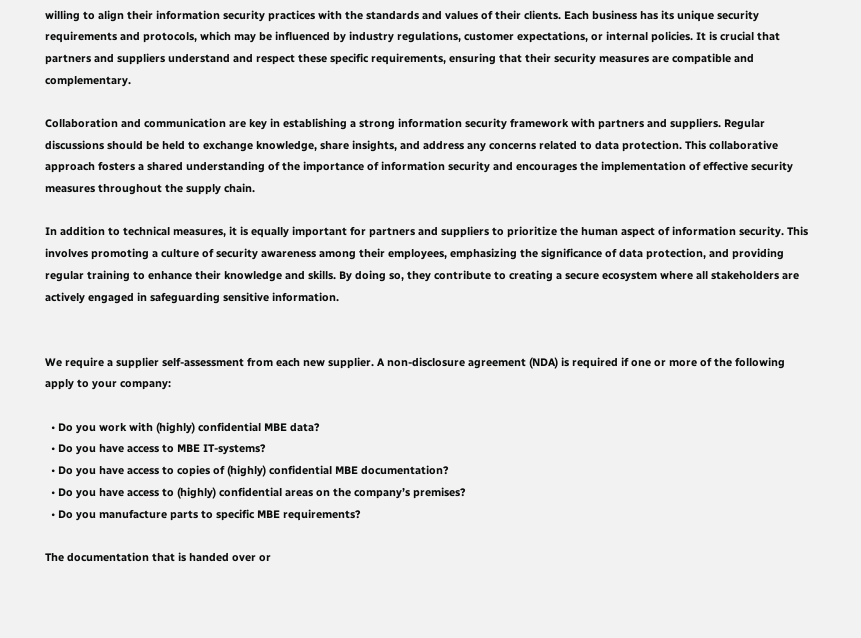willing to align their information security practices with the standards and values of their clients. Each business has its unique security requirements and protocols, which may be influenced by industry regulations, customer expectations, or internal policies. It is crucial that partners and suppliers understand and respect these specific requirements, ensuring that their security measures are compatible and complementary.

Collaboration and communication are key in establishing a strong information security framework with partners and suppliers. Regular discussions should be held to exchange knowledge, share insights, and address any concerns related to data protection. This collaborative approach fosters a shared understanding of the importance of information security and encourages the implementation of effective security measures throughout the supply chain.

In addition to technical measures, it is equally important for partners and suppliers to prioritize the human aspect of information security. This involves promoting a culture of security awareness among their employees, emphasizing the significance of data protection, and providing regular training to enhance their knowledge and skills. By doing so, they contribute to creating a secure ecosystem where all stakeholders are actively engaged in safeguarding sensitive information.


We require a supplier self-assessment from each new supplier. A non-disclosure agreement (NDA) is required if one or more of the following apply to your company:

  • Do you work with (highly) confidential MBE data?
  • Do you have access to MBE IT-systems?
  • Do you have access to copies of (highly) confidential MBE documentation?
  • Do you have access to (highly) confidential areas on the company’s premises?
  • Do you manufacture parts to specific MBE requirements?

The documentation that is handed over or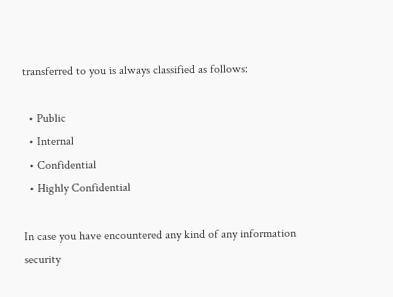transferred to you is always classified as follows:

  • Public
  • Internal
  • Confidential
  • Highly Confidential

In case you have encountered any kind of any information security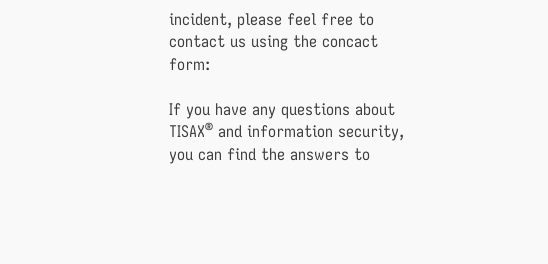incident, please feel free to contact us using the concact form:

If you have any questions about TISAX® and information security, you can find the answers to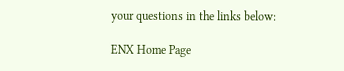your questions in the links below:

ENX Home Page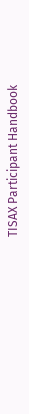TISAX Participant Handbook